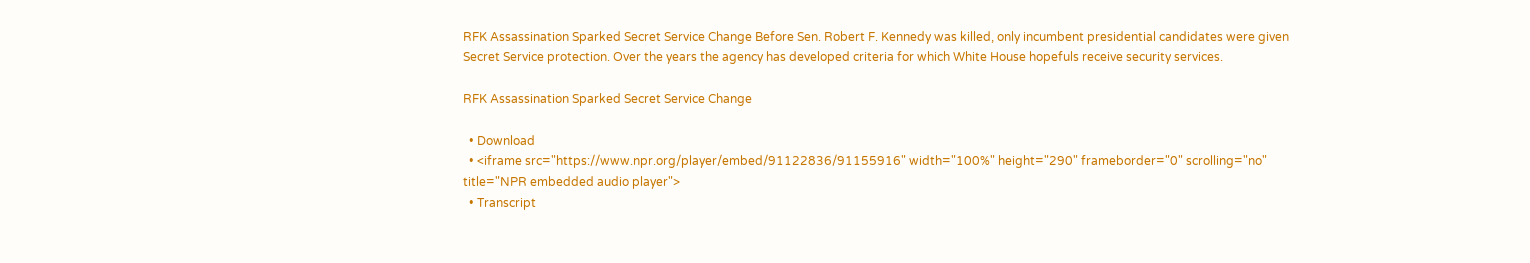RFK Assassination Sparked Secret Service Change Before Sen. Robert F. Kennedy was killed, only incumbent presidential candidates were given Secret Service protection. Over the years the agency has developed criteria for which White House hopefuls receive security services.

RFK Assassination Sparked Secret Service Change

  • Download
  • <iframe src="https://www.npr.org/player/embed/91122836/91155916" width="100%" height="290" frameborder="0" scrolling="no" title="NPR embedded audio player">
  • Transcript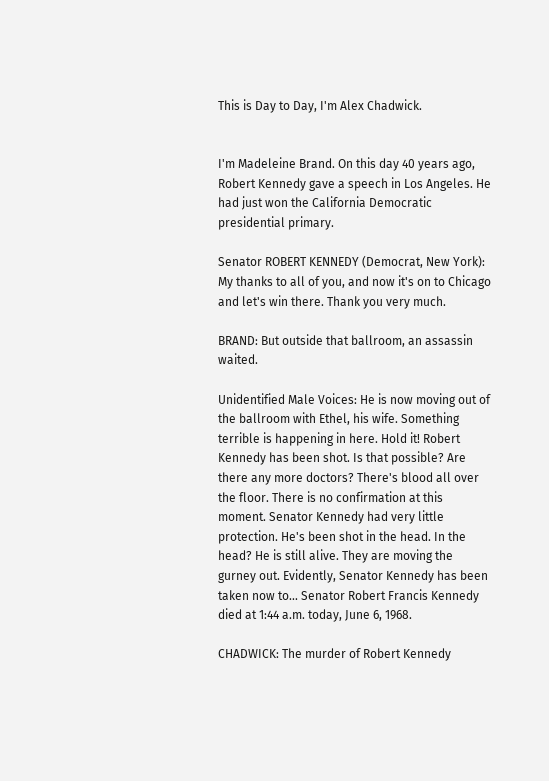This is Day to Day, I'm Alex Chadwick.


I'm Madeleine Brand. On this day 40 years ago, Robert Kennedy gave a speech in Los Angeles. He had just won the California Democratic presidential primary.

Senator ROBERT KENNEDY (Democrat, New York): My thanks to all of you, and now it's on to Chicago and let's win there. Thank you very much.

BRAND: But outside that ballroom, an assassin waited.

Unidentified Male Voices: He is now moving out of the ballroom with Ethel, his wife. Something terrible is happening in here. Hold it! Robert Kennedy has been shot. Is that possible? Are there any more doctors? There's blood all over the floor. There is no confirmation at this moment. Senator Kennedy had very little protection. He's been shot in the head. In the head? He is still alive. They are moving the gurney out. Evidently, Senator Kennedy has been taken now to... Senator Robert Francis Kennedy died at 1:44 a.m. today, June 6, 1968.

CHADWICK: The murder of Robert Kennedy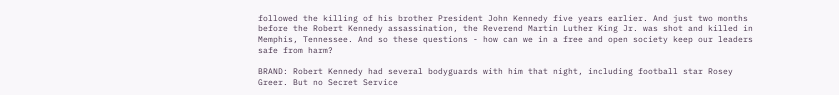followed the killing of his brother President John Kennedy five years earlier. And just two months before the Robert Kennedy assassination, the Reverend Martin Luther King Jr. was shot and killed in Memphis, Tennessee. And so these questions - how can we in a free and open society keep our leaders safe from harm?

BRAND: Robert Kennedy had several bodyguards with him that night, including football star Rosey Greer. But no Secret Service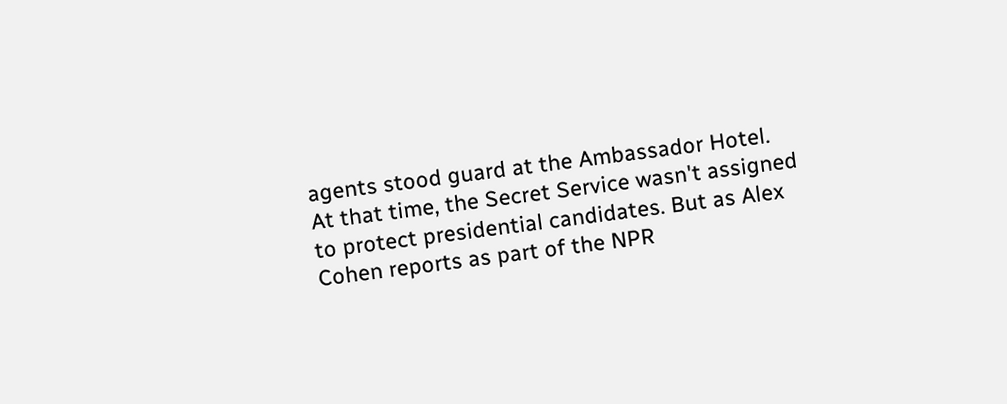agents stood guard at the Ambassador Hotel. At that time, the Secret Service wasn't assigned to protect presidential candidates. But as Alex Cohen reports as part of the NPR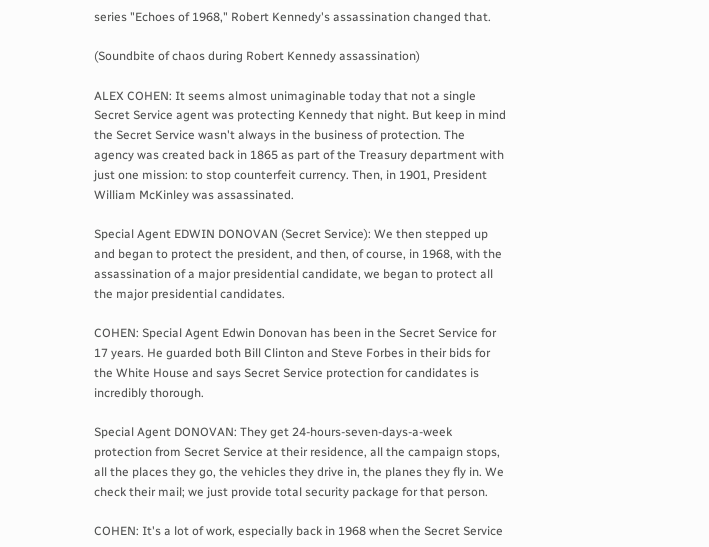series "Echoes of 1968," Robert Kennedy's assassination changed that.

(Soundbite of chaos during Robert Kennedy assassination)

ALEX COHEN: It seems almost unimaginable today that not a single Secret Service agent was protecting Kennedy that night. But keep in mind the Secret Service wasn't always in the business of protection. The agency was created back in 1865 as part of the Treasury department with just one mission: to stop counterfeit currency. Then, in 1901, President William McKinley was assassinated.

Special Agent EDWIN DONOVAN (Secret Service): We then stepped up and began to protect the president, and then, of course, in 1968, with the assassination of a major presidential candidate, we began to protect all the major presidential candidates.

COHEN: Special Agent Edwin Donovan has been in the Secret Service for 17 years. He guarded both Bill Clinton and Steve Forbes in their bids for the White House and says Secret Service protection for candidates is incredibly thorough.

Special Agent DONOVAN: They get 24-hours-seven-days-a-week protection from Secret Service at their residence, all the campaign stops, all the places they go, the vehicles they drive in, the planes they fly in. We check their mail; we just provide total security package for that person.

COHEN: It's a lot of work, especially back in 1968 when the Secret Service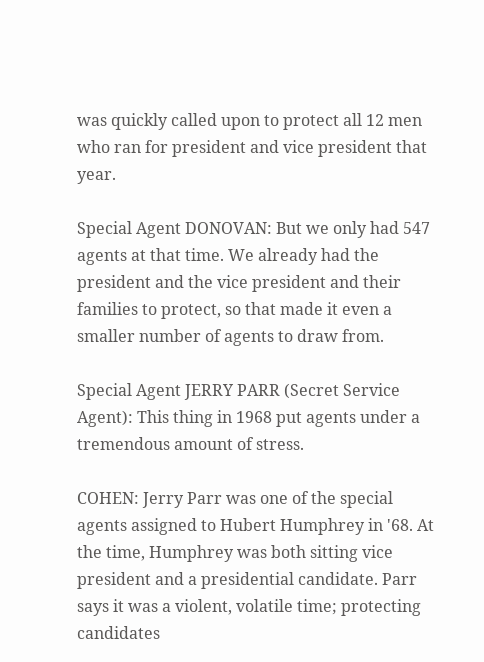was quickly called upon to protect all 12 men who ran for president and vice president that year.

Special Agent DONOVAN: But we only had 547 agents at that time. We already had the president and the vice president and their families to protect, so that made it even a smaller number of agents to draw from.

Special Agent JERRY PARR (Secret Service Agent): This thing in 1968 put agents under a tremendous amount of stress.

COHEN: Jerry Parr was one of the special agents assigned to Hubert Humphrey in '68. At the time, Humphrey was both sitting vice president and a presidential candidate. Parr says it was a violent, volatile time; protecting candidates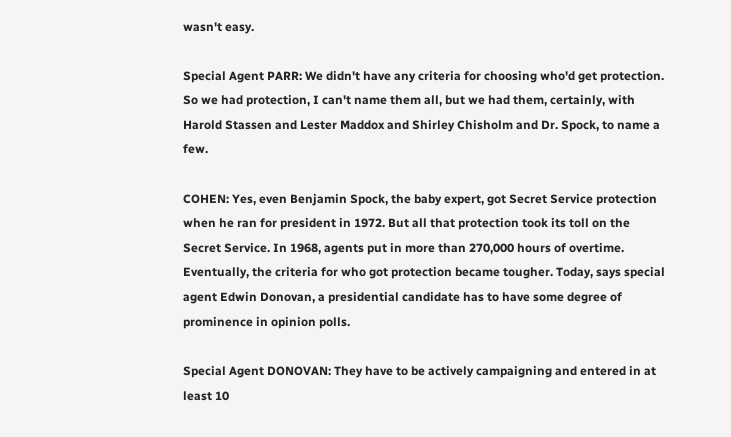wasn't easy.

Special Agent PARR: We didn't have any criteria for choosing who'd get protection. So we had protection, I can't name them all, but we had them, certainly, with Harold Stassen and Lester Maddox and Shirley Chisholm and Dr. Spock, to name a few.

COHEN: Yes, even Benjamin Spock, the baby expert, got Secret Service protection when he ran for president in 1972. But all that protection took its toll on the Secret Service. In 1968, agents put in more than 270,000 hours of overtime. Eventually, the criteria for who got protection became tougher. Today, says special agent Edwin Donovan, a presidential candidate has to have some degree of prominence in opinion polls.

Special Agent DONOVAN: They have to be actively campaigning and entered in at least 10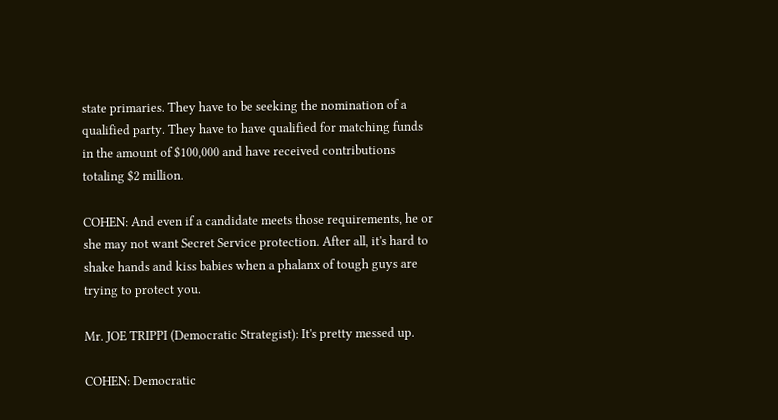state primaries. They have to be seeking the nomination of a qualified party. They have to have qualified for matching funds in the amount of $100,000 and have received contributions totaling $2 million.

COHEN: And even if a candidate meets those requirements, he or she may not want Secret Service protection. After all, it's hard to shake hands and kiss babies when a phalanx of tough guys are trying to protect you.

Mr. JOE TRIPPI (Democratic Strategist): It's pretty messed up.

COHEN: Democratic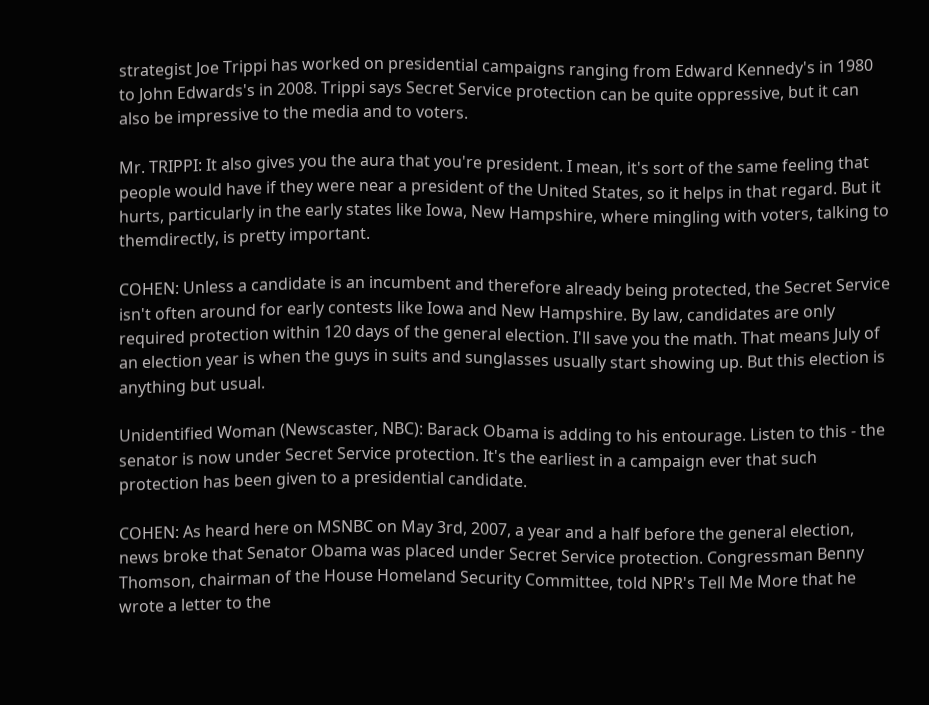strategist Joe Trippi has worked on presidential campaigns ranging from Edward Kennedy's in 1980 to John Edwards's in 2008. Trippi says Secret Service protection can be quite oppressive, but it can also be impressive to the media and to voters.

Mr. TRIPPI: It also gives you the aura that you're president. I mean, it's sort of the same feeling that people would have if they were near a president of the United States, so it helps in that regard. But it hurts, particularly in the early states like Iowa, New Hampshire, where mingling with voters, talking to themdirectly, is pretty important.

COHEN: Unless a candidate is an incumbent and therefore already being protected, the Secret Service isn't often around for early contests like Iowa and New Hampshire. By law, candidates are only required protection within 120 days of the general election. I'll save you the math. That means July of an election year is when the guys in suits and sunglasses usually start showing up. But this election is anything but usual.

Unidentified Woman (Newscaster, NBC): Barack Obama is adding to his entourage. Listen to this - the senator is now under Secret Service protection. It's the earliest in a campaign ever that such protection has been given to a presidential candidate.

COHEN: As heard here on MSNBC on May 3rd, 2007, a year and a half before the general election, news broke that Senator Obama was placed under Secret Service protection. Congressman Benny Thomson, chairman of the House Homeland Security Committee, told NPR's Tell Me More that he wrote a letter to the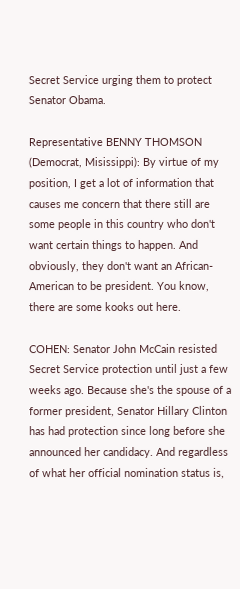Secret Service urging them to protect Senator Obama.

Representative BENNY THOMSON (Democrat, Misissippi): By virtue of my position, I get a lot of information that causes me concern that there still are some people in this country who don't want certain things to happen. And obviously, they don't want an African-American to be president. You know, there are some kooks out here.

COHEN: Senator John McCain resisted Secret Service protection until just a few weeks ago. Because she's the spouse of a former president, Senator Hillary Clinton has had protection since long before she announced her candidacy. And regardless of what her official nomination status is,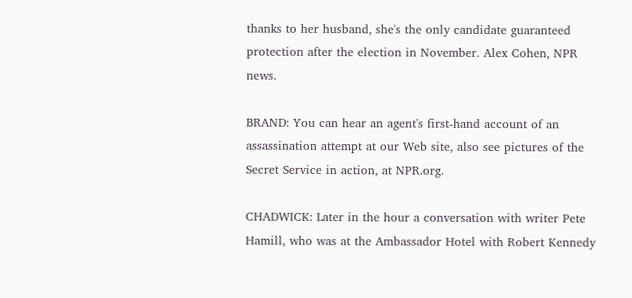thanks to her husband, she's the only candidate guaranteed protection after the election in November. Alex Cohen, NPR news.

BRAND: You can hear an agent's first-hand account of an assassination attempt at our Web site, also see pictures of the Secret Service in action, at NPR.org.

CHADWICK: Later in the hour a conversation with writer Pete Hamill, who was at the Ambassador Hotel with Robert Kennedy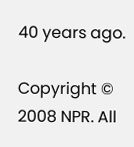40 years ago.

Copyright © 2008 NPR. All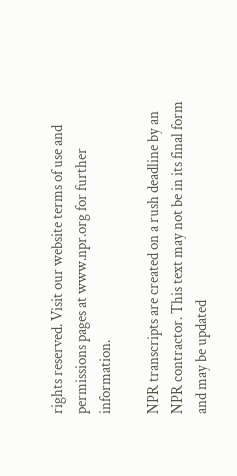rights reserved. Visit our website terms of use and permissions pages at www.npr.org for further information.

NPR transcripts are created on a rush deadline by an NPR contractor. This text may not be in its final form and may be updated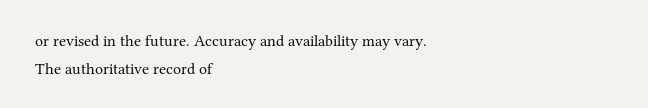or revised in the future. Accuracy and availability may vary. The authoritative record of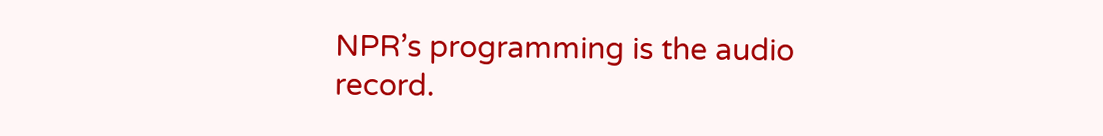NPR’s programming is the audio record.